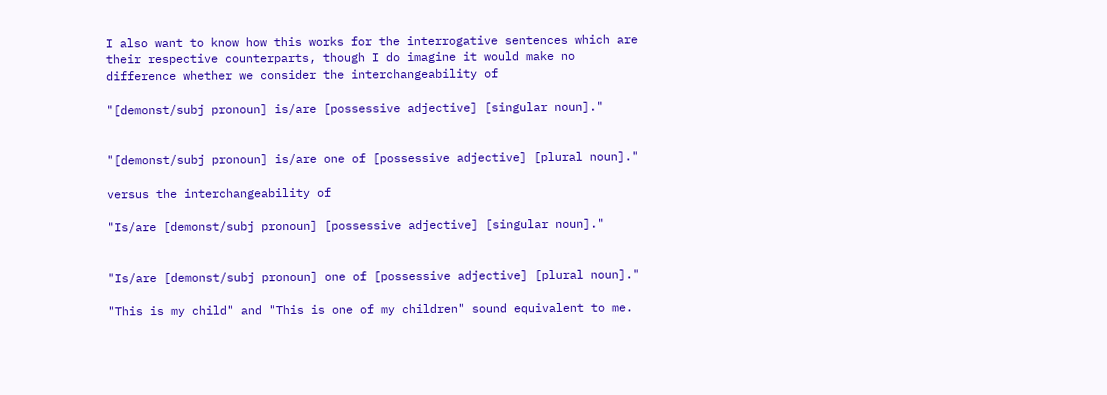I also want to know how this works for the interrogative sentences which are their respective counterparts, though I do imagine it would make no difference whether we consider the interchangeability of

"[demonst/subj pronoun] is/are [possessive adjective] [singular noun]."


"[demonst/subj pronoun] is/are one of [possessive adjective] [plural noun]."

versus the interchangeability of

"Is/are [demonst/subj pronoun] [possessive adjective] [singular noun]."


"Is/are [demonst/subj pronoun] one of [possessive adjective] [plural noun]."

"This is my child" and "This is one of my children" sound equivalent to me.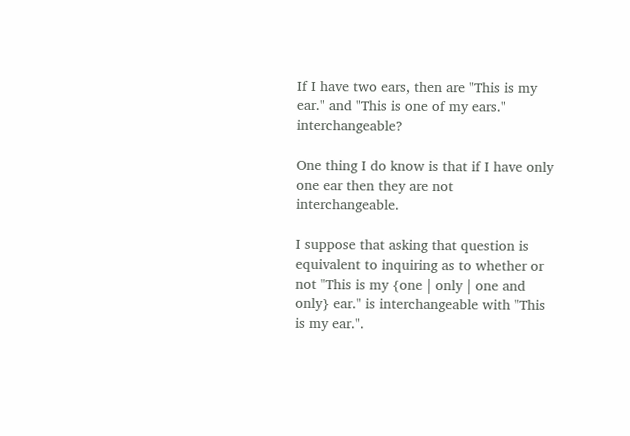If I have two ears, then are "This is my ear." and "This is one of my ears." interchangeable?

One thing I do know is that if I have only one ear then they are not interchangeable.

I suppose that asking that question is equivalent to inquiring as to whether or not "This is my {one | only | one and only} ear." is interchangeable with "This is my ear.".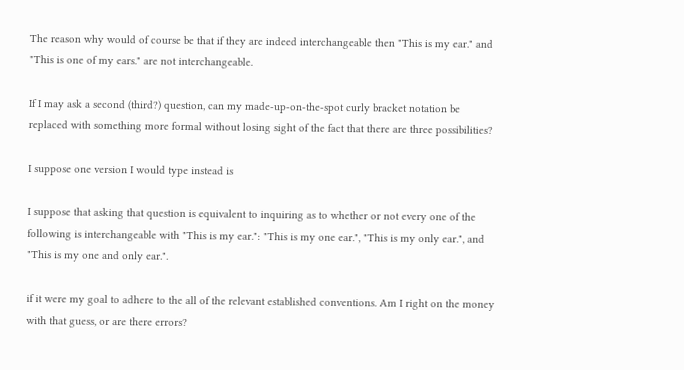The reason why would of course be that if they are indeed interchangeable then "This is my ear." and "This is one of my ears." are not interchangeable.

If I may ask a second (third?) question, can my made-up-on-the-spot curly bracket notation be replaced with something more formal without losing sight of the fact that there are three possibilities?

I suppose one version I would type instead is

I suppose that asking that question is equivalent to inquiring as to whether or not every one of the following is interchangeable with "This is my ear.": "This is my one ear.", "This is my only ear.", and "This is my one and only ear.".

if it were my goal to adhere to the all of the relevant established conventions. Am I right on the money with that guess, or are there errors?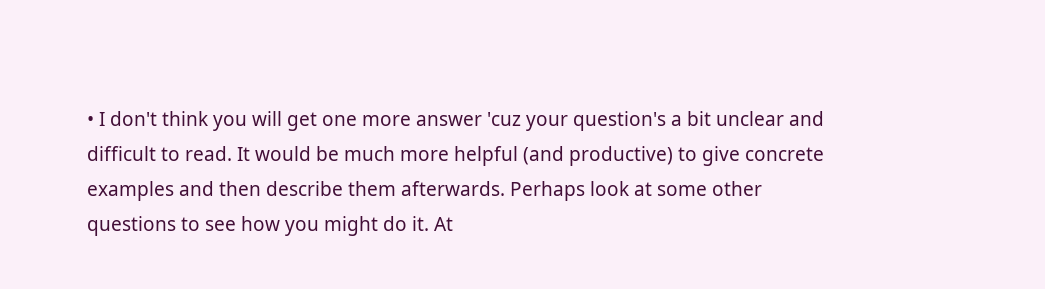• I don't think you will get one more answer 'cuz your question's a bit unclear and difficult to read. It would be much more helpful (and productive) to give concrete examples and then describe them afterwards. Perhaps look at some other questions to see how you might do it. At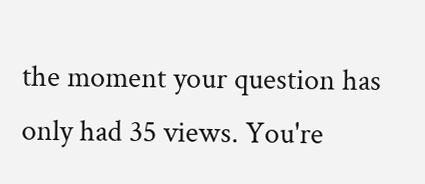the moment your question has only had 35 views. You're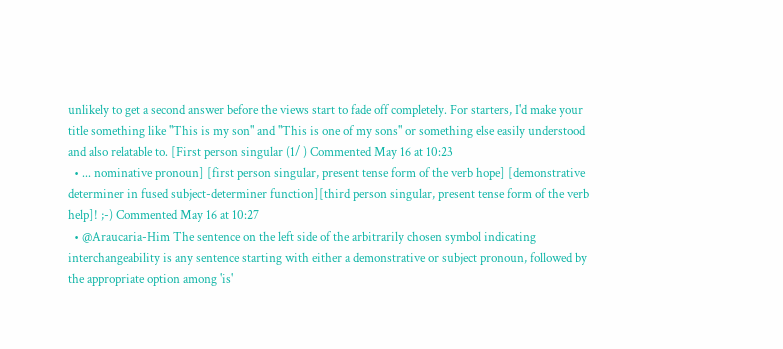unlikely to get a second answer before the views start to fade off completely. For starters, I'd make your title something like "This is my son" and "This is one of my sons" or something else easily understood and also relatable to. [First person singular (1/ ) Commented May 16 at 10:23
  • ... nominative pronoun] [first person singular, present tense form of the verb hope] [demonstrative determiner in fused subject-determiner function][third person singular, present tense form of the verb help]! ;-) Commented May 16 at 10:27
  • @Araucaria-Him The sentence on the left side of the arbitrarily chosen symbol indicating interchangeability is any sentence starting with either a demonstrative or subject pronoun, followed by the appropriate option among 'is'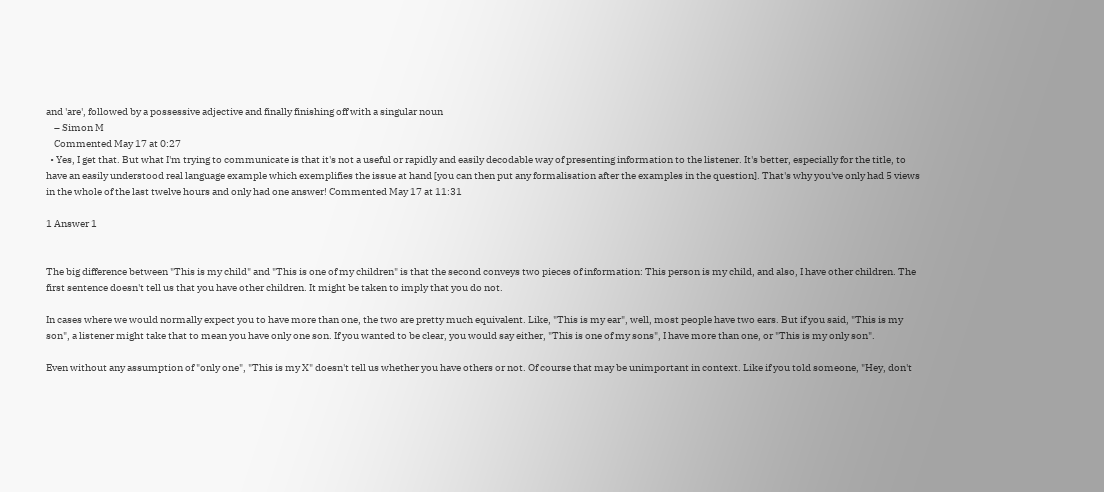and 'are', followed by a possessive adjective and finally finishing off with a singular noun
    – Simon M
    Commented May 17 at 0:27
  • Yes, I get that. But what I'm trying to communicate is that it's not a useful or rapidly and easily decodable way of presenting information to the listener. It's better, especially for the title, to have an easily understood real language example which exemplifies the issue at hand [you can then put any formalisation after the examples in the question]. That's why you've only had 5 views in the whole of the last twelve hours and only had one answer! Commented May 17 at 11:31

1 Answer 1


The big difference between "This is my child" and "This is one of my children" is that the second conveys two pieces of information: This person is my child, and also, I have other children. The first sentence doesn't tell us that you have other children. It might be taken to imply that you do not.

In cases where we would normally expect you to have more than one, the two are pretty much equivalent. Like, "This is my ear", well, most people have two ears. But if you said, "This is my son", a listener might take that to mean you have only one son. If you wanted to be clear, you would say either, "This is one of my sons", I have more than one, or "This is my only son".

Even without any assumption of "only one", "This is my X" doesn't tell us whether you have others or not. Of course that may be unimportant in context. Like if you told someone, "Hey, don't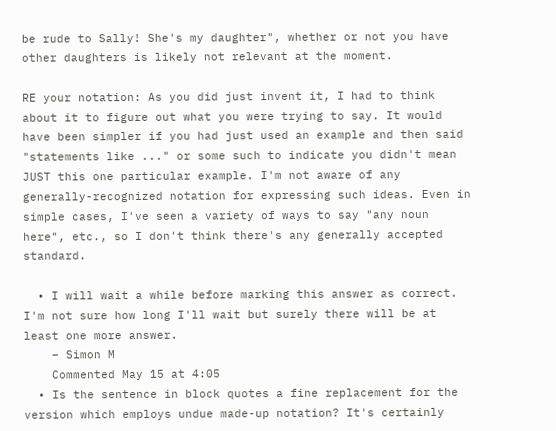be rude to Sally! She's my daughter", whether or not you have other daughters is likely not relevant at the moment.

RE your notation: As you did just invent it, I had to think about it to figure out what you were trying to say. It would have been simpler if you had just used an example and then said "statements like ..." or some such to indicate you didn't mean JUST this one particular example. I'm not aware of any generally-recognized notation for expressing such ideas. Even in simple cases, I've seen a variety of ways to say "any noun here", etc., so I don't think there's any generally accepted standard.

  • I will wait a while before marking this answer as correct. I'm not sure how long I'll wait but surely there will be at least one more answer.
    – Simon M
    Commented May 15 at 4:05
  • Is the sentence in block quotes a fine replacement for the version which employs undue made-up notation? It's certainly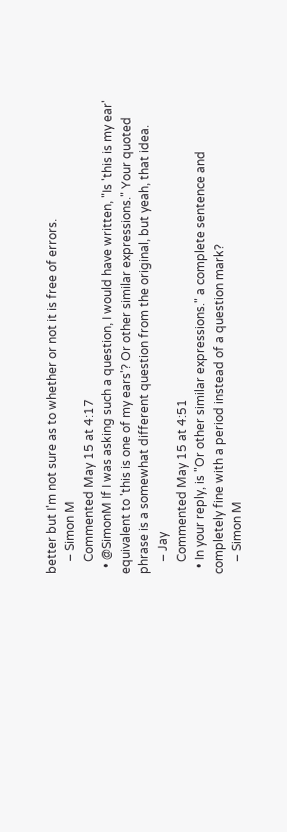better but I'm not sure as to whether or not it is free of errors.
    – Simon M
    Commented May 15 at 4:17
  • @SimonM If I was asking such a question, I would have written, "Is 'this is my ear' equivalent to 'this is one of my ears'? Or other similar expressions." Your quoted phrase is a somewhat different question from the original, but yeah, that idea.
    – Jay
    Commented May 15 at 4:51
  • In your reply, is "Or other similar expressions." a complete sentence and completely fine with a period instead of a question mark?
    – Simon M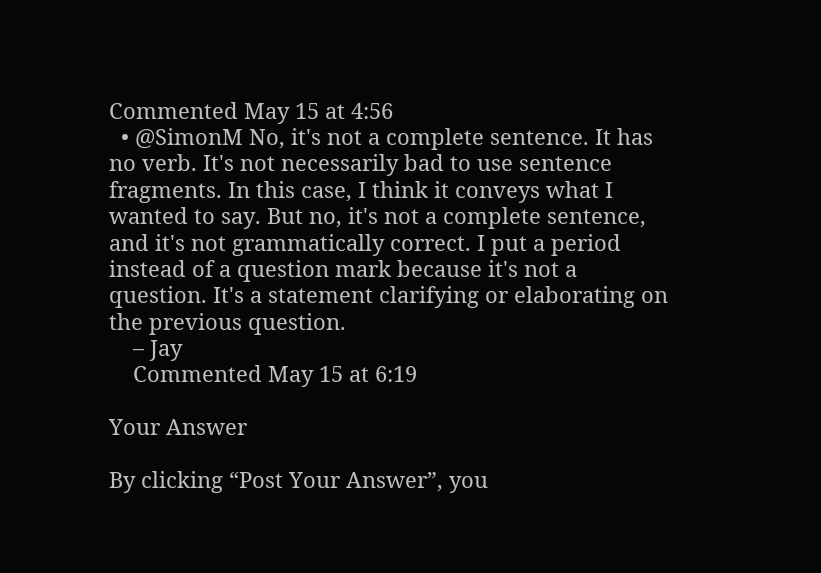Commented May 15 at 4:56
  • @SimonM No, it's not a complete sentence. It has no verb. It's not necessarily bad to use sentence fragments. In this case, I think it conveys what I wanted to say. But no, it's not a complete sentence, and it's not grammatically correct. I put a period instead of a question mark because it's not a question. It's a statement clarifying or elaborating on the previous question.
    – Jay
    Commented May 15 at 6:19

Your Answer

By clicking “Post Your Answer”, you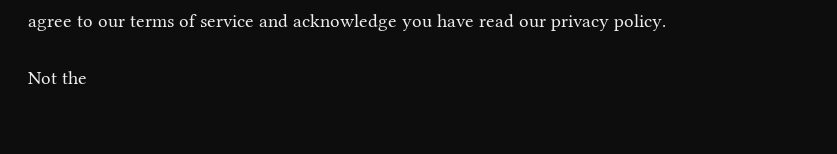agree to our terms of service and acknowledge you have read our privacy policy.

Not the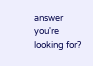answer you're looking for?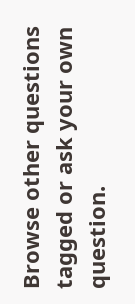Browse other questions tagged or ask your own question.